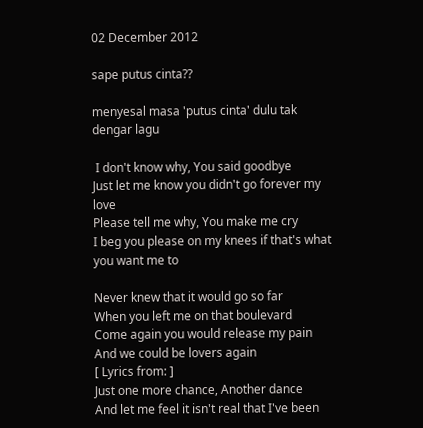02 December 2012

sape putus cinta??

menyesal masa 'putus cinta' dulu tak dengar lagu

 I don't know why, You said goodbye
Just let me know you didn't go forever my love
Please tell me why, You make me cry
I beg you please on my knees if that's what you want me to

Never knew that it would go so far
When you left me on that boulevard
Come again you would release my pain
And we could be lovers again
[ Lyrics from: ]
Just one more chance, Another dance
And let me feel it isn't real that I've been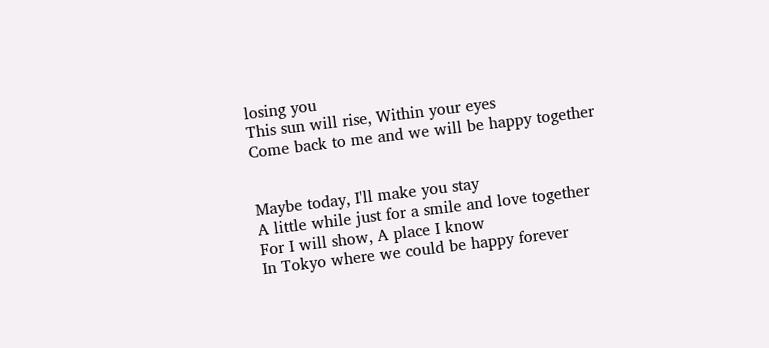losing you
This sun will rise, Within your eyes
Come back to me and we will be happy together


Maybe today, I'll make you stay
A little while just for a smile and love together
For I will show, A place I know
In Tokyo where we could be happy forever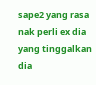sape2 yang rasa nak perli ex dia yang tinggalkan dia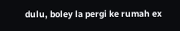dulu, boley la pergi ke rumah ex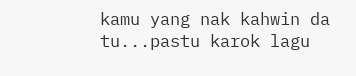kamu yang nak kahwin da tu...pastu karok lagu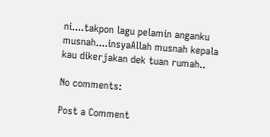ni....takpon lagu pelamin anganku musnah....insyaAllah musnah kepala kau dikerjakan dek tuan rumah..

No comments:

Post a Comment